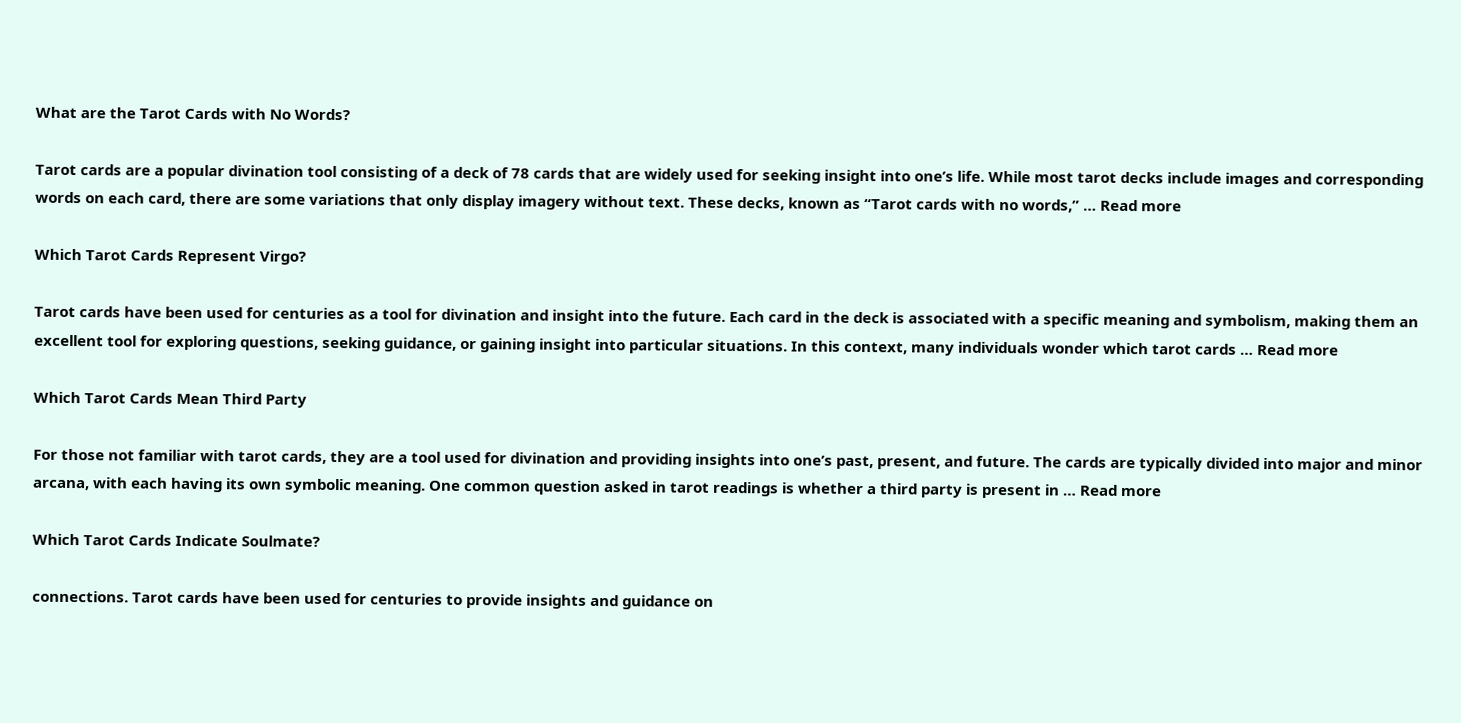What are the Tarot Cards with No Words?

Tarot cards are a popular divination tool consisting of a deck of 78 cards that are widely used for seeking insight into one’s life. While most tarot decks include images and corresponding words on each card, there are some variations that only display imagery without text. These decks, known as “Tarot cards with no words,” … Read more

Which Tarot Cards Represent Virgo?

Tarot cards have been used for centuries as a tool for divination and insight into the future. Each card in the deck is associated with a specific meaning and symbolism, making them an excellent tool for exploring questions, seeking guidance, or gaining insight into particular situations. In this context, many individuals wonder which tarot cards … Read more

Which Tarot Cards Mean Third Party

For those not familiar with tarot cards, they are a tool used for divination and providing insights into one’s past, present, and future. The cards are typically divided into major and minor arcana, with each having its own symbolic meaning. One common question asked in tarot readings is whether a third party is present in … Read more

Which Tarot Cards Indicate Soulmate?

connections. Tarot cards have been used for centuries to provide insights and guidance on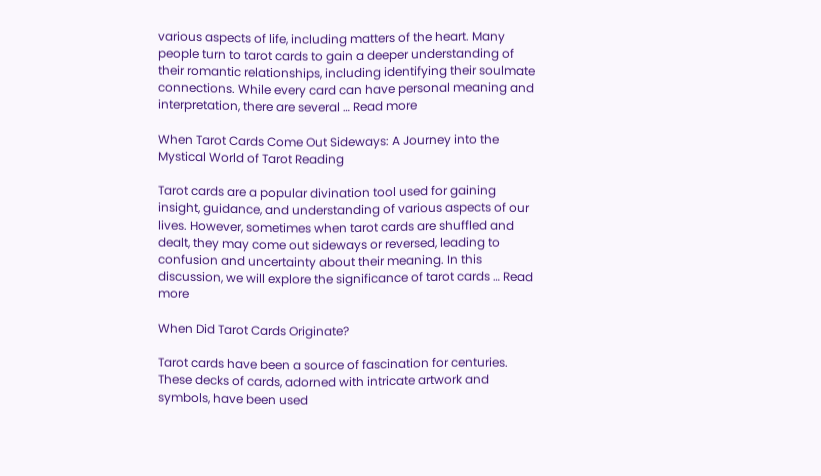various aspects of life, including matters of the heart. Many people turn to tarot cards to gain a deeper understanding of their romantic relationships, including identifying their soulmate connections. While every card can have personal meaning and interpretation, there are several … Read more

When Tarot Cards Come Out Sideways: A Journey into the Mystical World of Tarot Reading

Tarot cards are a popular divination tool used for gaining insight, guidance, and understanding of various aspects of our lives. However, sometimes when tarot cards are shuffled and dealt, they may come out sideways or reversed, leading to confusion and uncertainty about their meaning. In this discussion, we will explore the significance of tarot cards … Read more

When Did Tarot Cards Originate?

Tarot cards have been a source of fascination for centuries. These decks of cards, adorned with intricate artwork and symbols, have been used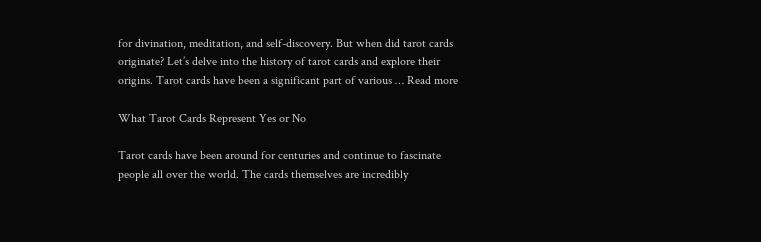for divination, meditation, and self-discovery. But when did tarot cards originate? Let’s delve into the history of tarot cards and explore their origins. Tarot cards have been a significant part of various … Read more

What Tarot Cards Represent Yes or No

Tarot cards have been around for centuries and continue to fascinate people all over the world. The cards themselves are incredibly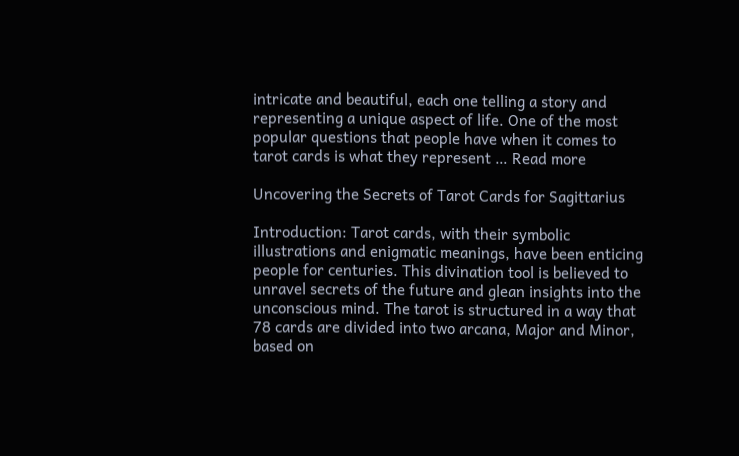intricate and beautiful, each one telling a story and representing a unique aspect of life. One of the most popular questions that people have when it comes to tarot cards is what they represent … Read more

Uncovering the Secrets of Tarot Cards for Sagittarius

Introduction: Tarot cards, with their symbolic illustrations and enigmatic meanings, have been enticing people for centuries. This divination tool is believed to unravel secrets of the future and glean insights into the unconscious mind. The tarot is structured in a way that 78 cards are divided into two arcana, Major and Minor, based on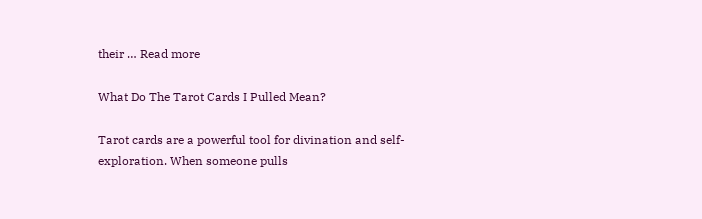their … Read more

What Do The Tarot Cards I Pulled Mean?

Tarot cards are a powerful tool for divination and self-exploration. When someone pulls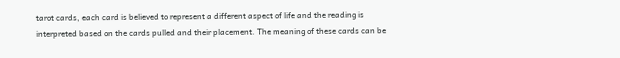tarot cards, each card is believed to represent a different aspect of life and the reading is interpreted based on the cards pulled and their placement. The meaning of these cards can be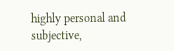highly personal and subjective,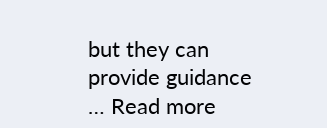but they can provide guidance … Read more